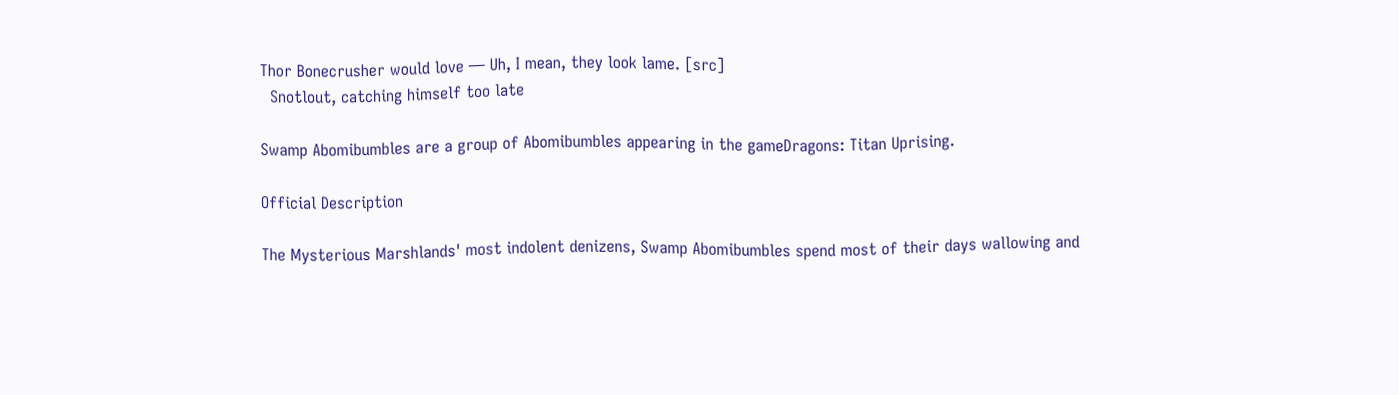Thor Bonecrusher would love — Uh, I mean, they look lame. [src]
  Snotlout, catching himself too late

Swamp Abomibumbles are a group of Abomibumbles appearing in the gameDragons: Titan Uprising.

Official Description

The Mysterious Marshlands' most indolent denizens, Swamp Abomibumbles spend most of their days wallowing and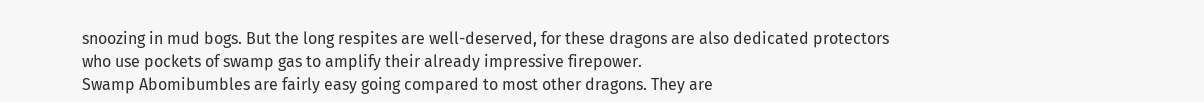snoozing in mud bogs. But the long respites are well-deserved, for these dragons are also dedicated protectors who use pockets of swamp gas to amplify their already impressive firepower.
Swamp Abomibumbles are fairly easy going compared to most other dragons. They are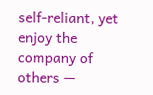self-reliant, yet enjoy the company of others —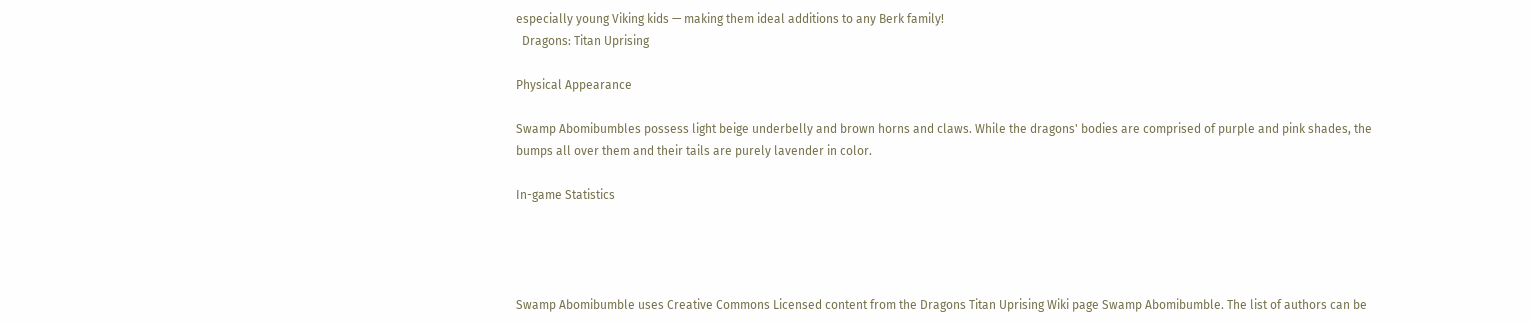especially young Viking kids — making them ideal additions to any Berk family!
  Dragons: Titan Uprising

Physical Appearance

Swamp Abomibumbles possess light beige underbelly and brown horns and claws. While the dragons' bodies are comprised of purple and pink shades, the bumps all over them and their tails are purely lavender in color.

In-game Statistics




Swamp Abomibumble uses Creative Commons Licensed content from the Dragons Titan Uprising Wiki page Swamp Abomibumble. The list of authors can be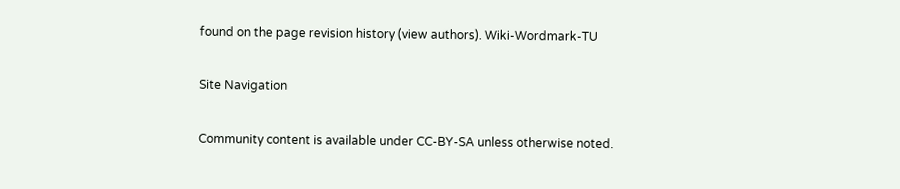found on the page revision history (view authors). Wiki-Wordmark-TU

Site Navigation

Community content is available under CC-BY-SA unless otherwise noted.